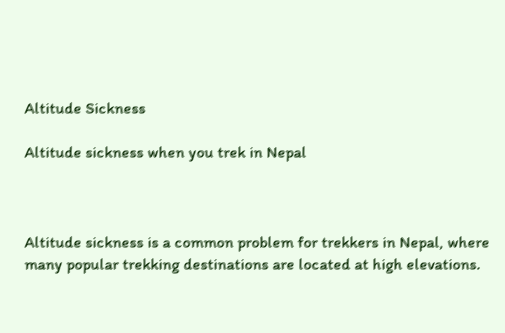Altitude Sickness

Altitude sickness when you trek in Nepal



Altitude sickness is a common problem for trekkers in Nepal, where many popular trekking destinations are located at high elevations.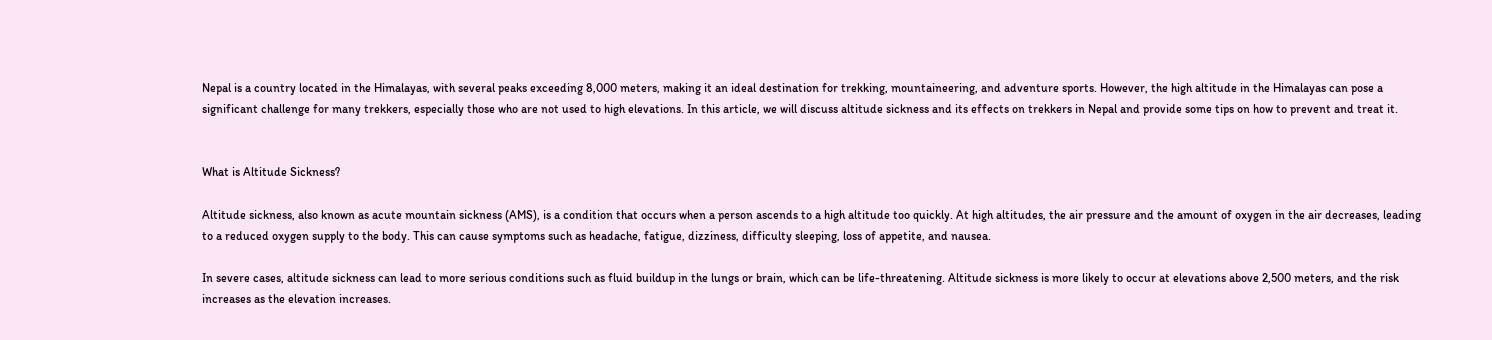Nepal is a country located in the Himalayas, with several peaks exceeding 8,000 meters, making it an ideal destination for trekking, mountaineering, and adventure sports. However, the high altitude in the Himalayas can pose a significant challenge for many trekkers, especially those who are not used to high elevations. In this article, we will discuss altitude sickness and its effects on trekkers in Nepal and provide some tips on how to prevent and treat it.


What is Altitude Sickness?

Altitude sickness, also known as acute mountain sickness (AMS), is a condition that occurs when a person ascends to a high altitude too quickly. At high altitudes, the air pressure and the amount of oxygen in the air decreases, leading to a reduced oxygen supply to the body. This can cause symptoms such as headache, fatigue, dizziness, difficulty sleeping, loss of appetite, and nausea.

In severe cases, altitude sickness can lead to more serious conditions such as fluid buildup in the lungs or brain, which can be life-threatening. Altitude sickness is more likely to occur at elevations above 2,500 meters, and the risk increases as the elevation increases.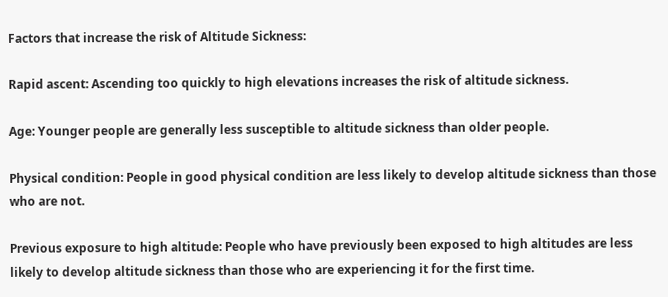Factors that increase the risk of Altitude Sickness:

Rapid ascent: Ascending too quickly to high elevations increases the risk of altitude sickness.

Age: Younger people are generally less susceptible to altitude sickness than older people.

Physical condition: People in good physical condition are less likely to develop altitude sickness than those who are not.

Previous exposure to high altitude: People who have previously been exposed to high altitudes are less likely to develop altitude sickness than those who are experiencing it for the first time.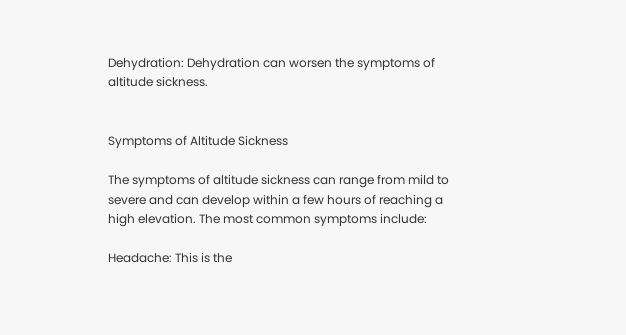Dehydration: Dehydration can worsen the symptoms of altitude sickness.


Symptoms of Altitude Sickness

The symptoms of altitude sickness can range from mild to severe and can develop within a few hours of reaching a high elevation. The most common symptoms include:

Headache: This is the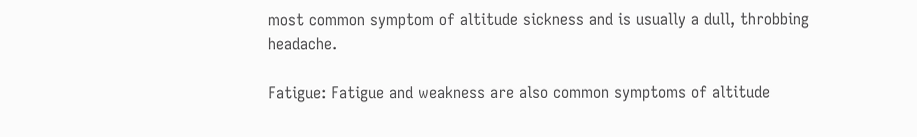most common symptom of altitude sickness and is usually a dull, throbbing headache.

Fatigue: Fatigue and weakness are also common symptoms of altitude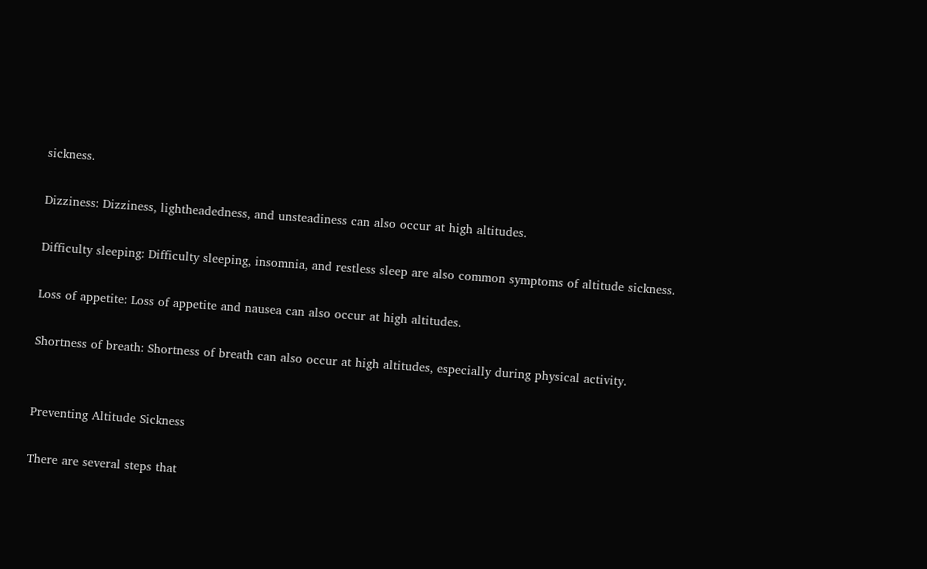sickness.

Dizziness: Dizziness, lightheadedness, and unsteadiness can also occur at high altitudes.

Difficulty sleeping: Difficulty sleeping, insomnia, and restless sleep are also common symptoms of altitude sickness.

Loss of appetite: Loss of appetite and nausea can also occur at high altitudes.

Shortness of breath: Shortness of breath can also occur at high altitudes, especially during physical activity.


Preventing Altitude Sickness

There are several steps that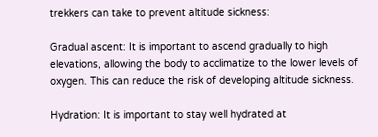trekkers can take to prevent altitude sickness:

Gradual ascent: It is important to ascend gradually to high elevations, allowing the body to acclimatize to the lower levels of oxygen. This can reduce the risk of developing altitude sickness.

Hydration: It is important to stay well hydrated at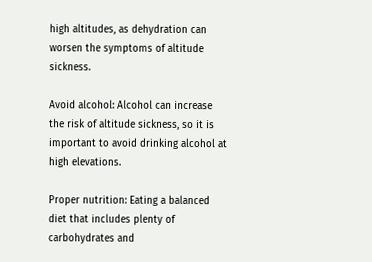high altitudes, as dehydration can worsen the symptoms of altitude sickness.

Avoid alcohol: Alcohol can increase the risk of altitude sickness, so it is important to avoid drinking alcohol at high elevations.

Proper nutrition: Eating a balanced diet that includes plenty of carbohydrates and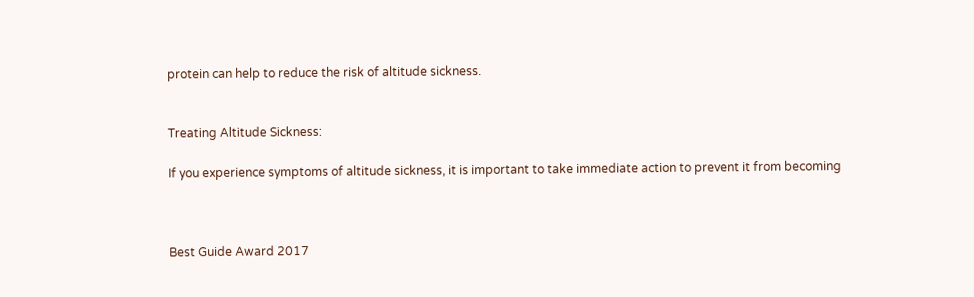protein can help to reduce the risk of altitude sickness.


Treating Altitude Sickness:

If you experience symptoms of altitude sickness, it is important to take immediate action to prevent it from becoming



Best Guide Award 2017